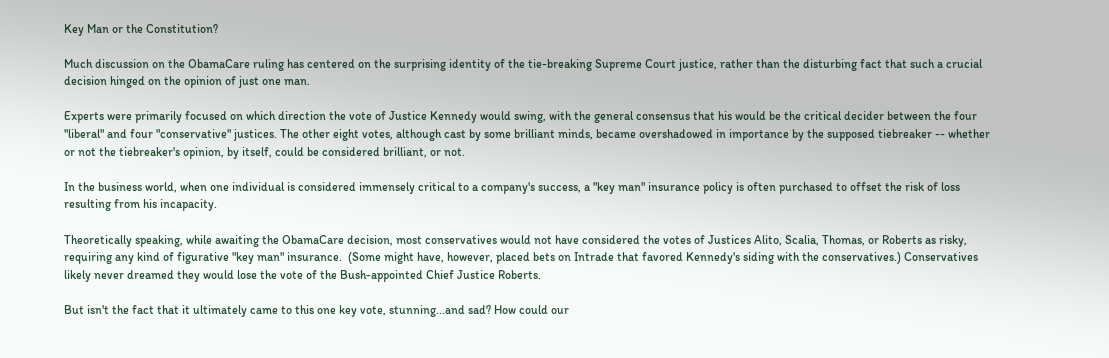Key Man or the Constitution?

Much discussion on the ObamaCare ruling has centered on the surprising identity of the tie-breaking Supreme Court justice, rather than the disturbing fact that such a crucial decision hinged on the opinion of just one man.

Experts were primarily focused on which direction the vote of Justice Kennedy would swing, with the general consensus that his would be the critical decider between the four "liberal" and four "conservative" justices. The other eight votes, although cast by some brilliant minds, became overshadowed in importance by the supposed tiebreaker -- whether or not the tiebreaker's opinion, by itself, could be considered brilliant, or not.

In the business world, when one individual is considered immensely critical to a company's success, a "key man" insurance policy is often purchased to offset the risk of loss resulting from his incapacity.

Theoretically speaking, while awaiting the ObamaCare decision, most conservatives would not have considered the votes of Justices Alito, Scalia, Thomas, or Roberts as risky, requiring any kind of figurative "key man" insurance.  (Some might have, however, placed bets on Intrade that favored Kennedy's siding with the conservatives.) Conservatives likely never dreamed they would lose the vote of the Bush-appointed Chief Justice Roberts.

But isn't the fact that it ultimately came to this one key vote, stunning...and sad? How could our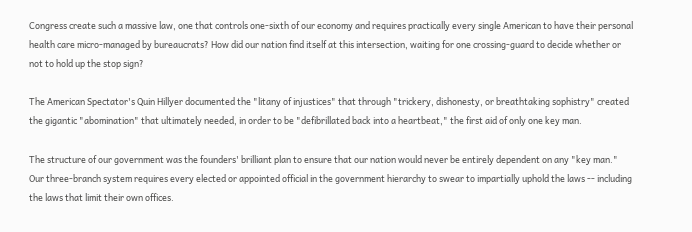Congress create such a massive law, one that controls one-sixth of our economy and requires practically every single American to have their personal health care micro-managed by bureaucrats? How did our nation find itself at this intersection, waiting for one crossing-guard to decide whether or not to hold up the stop sign?

The American Spectator's Quin Hillyer documented the "litany of injustices" that through "trickery, dishonesty, or breathtaking sophistry" created the gigantic "abomination" that ultimately needed, in order to be "defibrillated back into a heartbeat," the first aid of only one key man.

The structure of our government was the founders' brilliant plan to ensure that our nation would never be entirely dependent on any "key man."  Our three-branch system requires every elected or appointed official in the government hierarchy to swear to impartially uphold the laws -- including the laws that limit their own offices.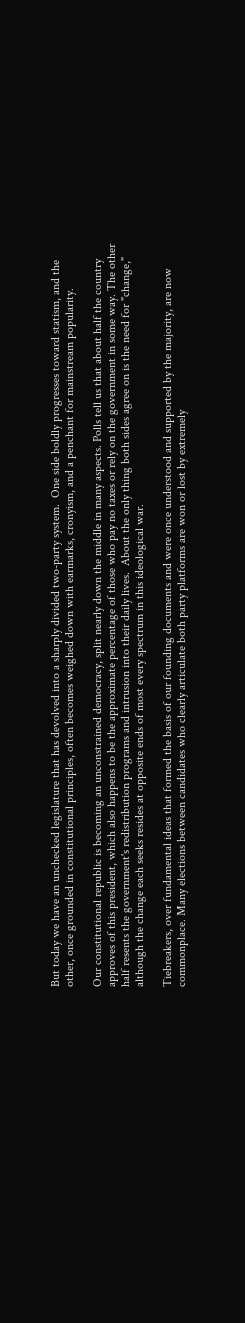But today we have an unchecked legislature that has devolved into a sharply divided two-party system.  One side boldly progresses toward statism, and the other, once grounded in constitutional principles, often becomes weighed down with earmarks, cronyism, and a penchant for mainstream popularity.

Our constitutional republic is becoming an unconstrained democracy, split nearly down the middle in many aspects. Polls tell us that about half the country approves of this president, which also happens to be the approximate percentage of those who pay no taxes or rely on the government in some way. The other half resents the government's redistribution programs and intrusion into their daily lives.  About the only thing both sides agree on is the need for "change," although the change each seeks resides at opposite ends of most every spectrum in this ideological war.

Tiebreakers, over fundamental ideas that formed the basis of our founding documents and were once understood and supported by the majority, are now commonplace. Many elections between candidates who clearly articulate both party platforms are won or lost by extremely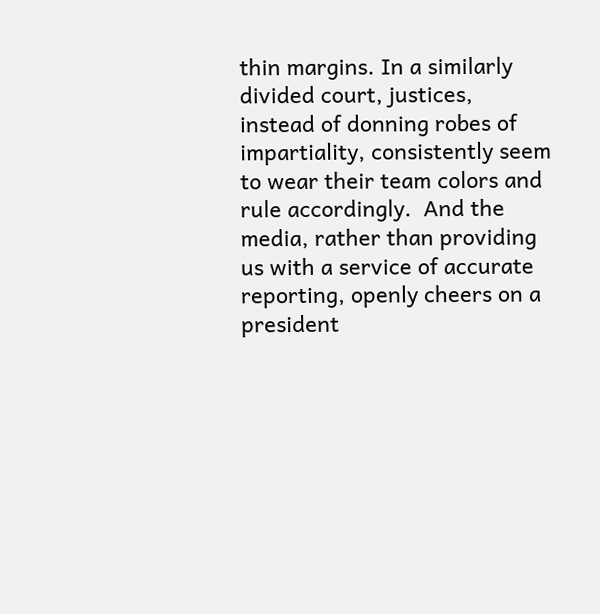thin margins. In a similarly divided court, justices, instead of donning robes of impartiality, consistently seem to wear their team colors and rule accordingly.  And the media, rather than providing us with a service of accurate reporting, openly cheers on a president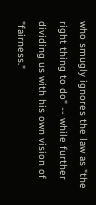who smugly ignores the law as "the right thing to do" -- while further dividing us with his own vision of  "fairness."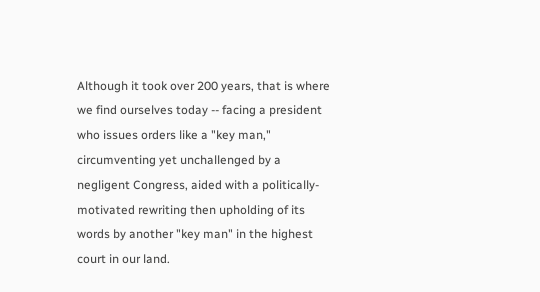Although it took over 200 years, that is where we find ourselves today -- facing a president who issues orders like a "key man," circumventing yet unchallenged by a negligent Congress, aided with a politically-motivated rewriting then upholding of its words by another "key man" in the highest court in our land.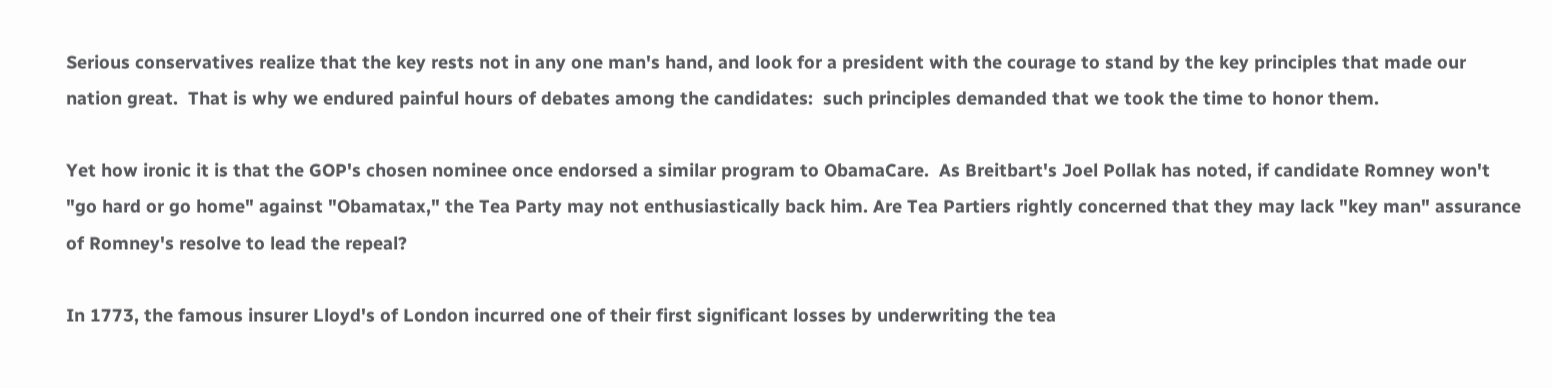Serious conservatives realize that the key rests not in any one man's hand, and look for a president with the courage to stand by the key principles that made our nation great.  That is why we endured painful hours of debates among the candidates:  such principles demanded that we took the time to honor them.

Yet how ironic it is that the GOP's chosen nominee once endorsed a similar program to ObamaCare.  As Breitbart's Joel Pollak has noted, if candidate Romney won't "go hard or go home" against "Obamatax," the Tea Party may not enthusiastically back him. Are Tea Partiers rightly concerned that they may lack "key man" assurance of Romney's resolve to lead the repeal?

In 1773, the famous insurer Lloyd's of London incurred one of their first significant losses by underwriting the tea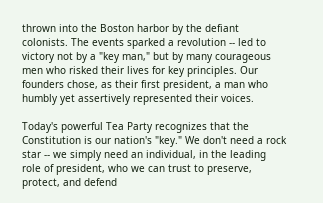thrown into the Boston harbor by the defiant colonists. The events sparked a revolution -- led to victory not by a "key man," but by many courageous men who risked their lives for key principles. Our founders chose, as their first president, a man who humbly yet assertively represented their voices.

Today's powerful Tea Party recognizes that the Constitution is our nation's "key." We don't need a rock star -- we simply need an individual, in the leading role of president, who we can trust to preserve, protect, and defend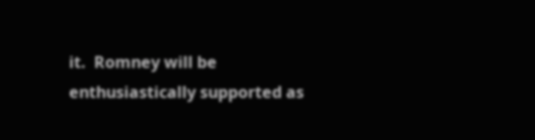it.  Romney will be enthusiastically supported as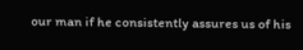our man if he consistently assures us of his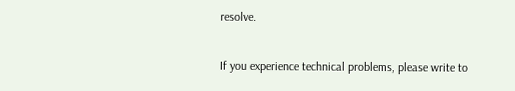resolve.

If you experience technical problems, please write to